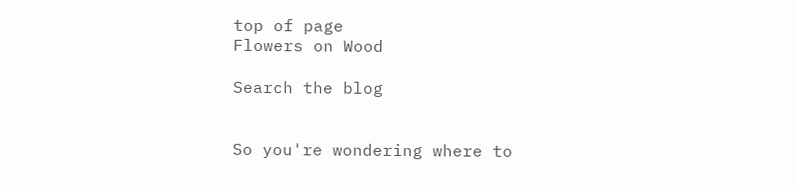top of page
Flowers on Wood

Search the blog


So you're wondering where to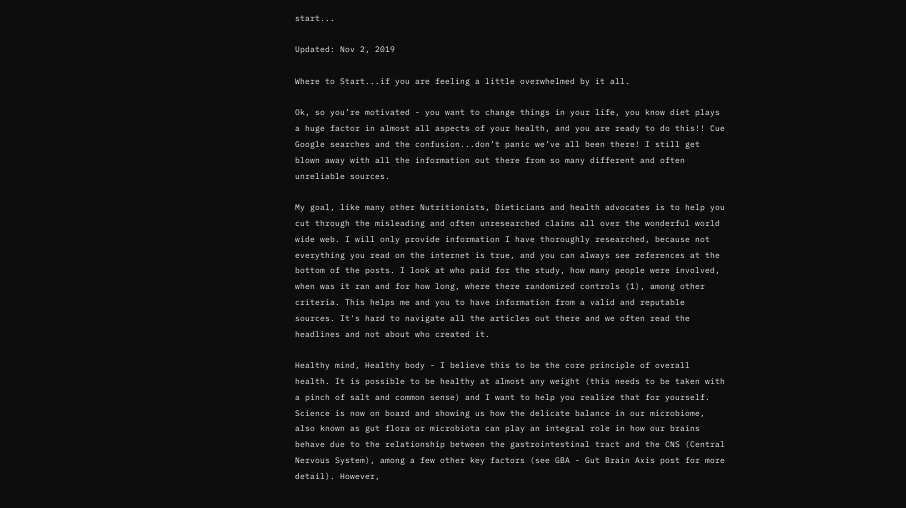start...

Updated: Nov 2, 2019

Where to Start...if you are feeling a little overwhelmed by it all.

Ok, so you’re motivated - you want to change things in your life, you know diet plays a huge factor in almost all aspects of your health, and you are ready to do this!! Cue Google searches and the confusion...don’t panic we’ve all been there! I still get blown away with all the information out there from so many different and often unreliable sources.

My goal, like many other Nutritionists, Dieticians and health advocates is to help you cut through the misleading and often unresearched claims all over the wonderful world wide web. I will only provide information I have thoroughly researched, because not everything you read on the internet is true, and you can always see references at the bottom of the posts. I look at who paid for the study, how many people were involved, when was it ran and for how long, where there randomized controls (1), among other criteria. This helps me and you to have information from a valid and reputable sources. It's hard to navigate all the articles out there and we often read the headlines and not about who created it.

Healthy mind, Healthy body - I believe this to be the core principle of overall health. It is possible to be healthy at almost any weight (this needs to be taken with a pinch of salt and common sense) and I want to help you realize that for yourself. Science is now on board and showing us how the delicate balance in our microbiome, also known as gut flora or microbiota can play an integral role in how our brains behave due to the relationship between the gastrointestinal tract and the CNS (Central Nervous System), among a few other key factors (see GBA - Gut Brain Axis post for more detail). However,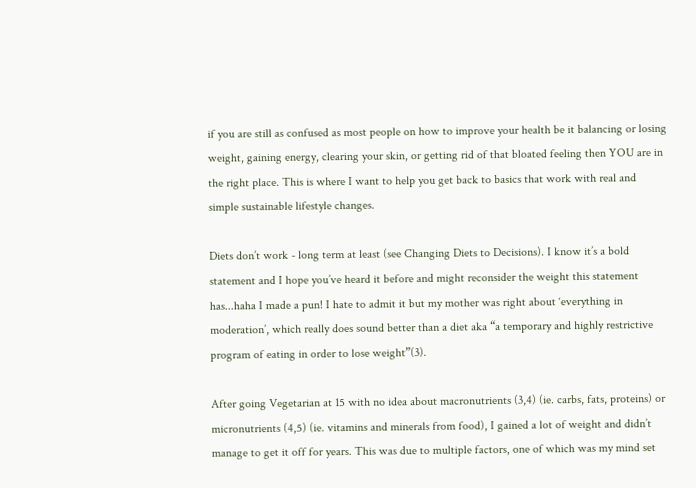if you are still as confused as most people on how to improve your health be it balancing or losing weight, gaining energy, clearing your skin, or getting rid of that bloated feeling then YOU are in the right place. This is where I want to help you get back to basics that work with real and simple sustainable lifestyle changes.

Diets don’t work - long term at least (see Changing Diets to Decisions). I know it’s a bold statement and I hope you’ve heard it before and might reconsider the weight this statement has...haha I made a pun! I hate to admit it but my mother was right about ‘everything in moderation’, which really does sound better than a diet aka “a temporary and highly restrictive program of eating in order to lose weight”(3).

After going Vegetarian at 15 with no idea about macronutrients (3,4) (ie. carbs, fats, proteins) or micronutrients (4,5) (ie. vitamins and minerals from food), I gained a lot of weight and didn’t manage to get it off for years. This was due to multiple factors, one of which was my mind set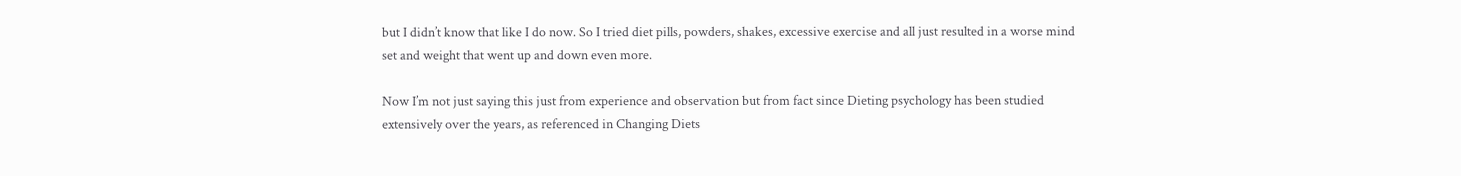but I didn’t know that like I do now. So I tried diet pills, powders, shakes, excessive exercise and all just resulted in a worse mind set and weight that went up and down even more.

Now I’m not just saying this just from experience and observation but from fact since Dieting psychology has been studied extensively over the years, as referenced in Changing Diets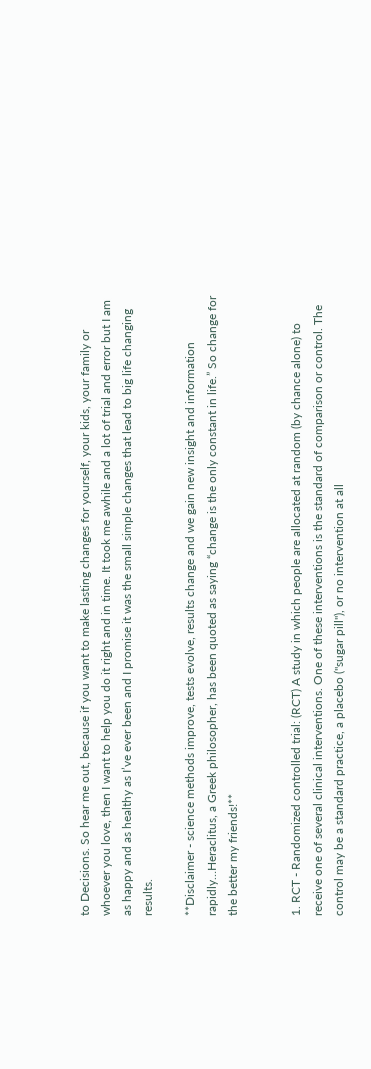to Decisions. So hear me out, because if you want to make lasting changes for yourself, your kids, your family or whoever you love, then I want to help you do it right and in time. It took me awhile and a lot of trial and error but I am as happy and as healthy as I’ve ever been and I promise it was the small simple changes that lead to big life changing results.

**Disclaimer - science methods improve, tests evolve, results change and we gain new insight and information rapidly…Heraclitus, a Greek philosopher, has been quoted as saying “change is the only constant in life.” So change for the better my friends!**


1. RCT - Randomized controlled trial: (RCT) A study in which people are allocated at random (by chance alone) to receive one of several clinical interventions. One of these interventions is the standard of comparison or control. The control may be a standard practice, a placebo ("sugar pill"), or no intervention at all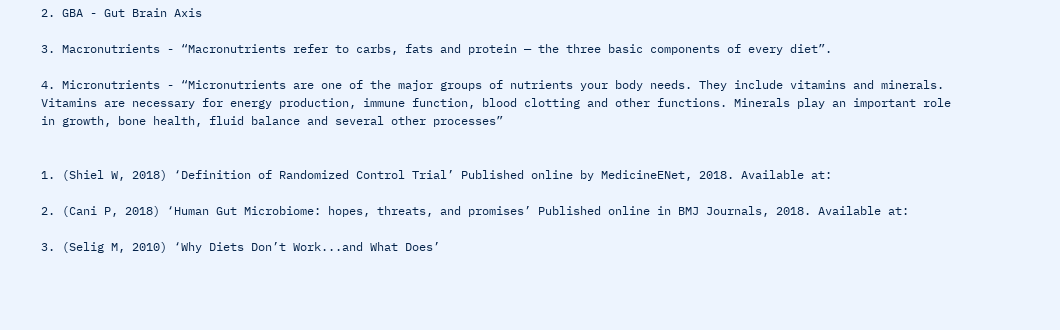2. GBA - Gut Brain Axis

3. Macronutrients - “Macronutrients refer to carbs, fats and protein — the three basic components of every diet”.

4. Micronutrients - “Micronutrients are one of the major groups of nutrients your body needs. They include vitamins and minerals. Vitamins are necessary for energy production, immune function, blood clotting and other functions. Minerals play an important role in growth, bone health, fluid balance and several other processes”


1. (Shiel W, 2018) ‘Definition of Randomized Control Trial’ Published online by MedicineENet, 2018. Available at:

2. (Cani P, 2018) ‘Human Gut Microbiome: hopes, threats, and promises’ Published online in BMJ Journals, 2018. Available at:

3. (Selig M, 2010) ‘Why Diets Don’t Work...and What Does’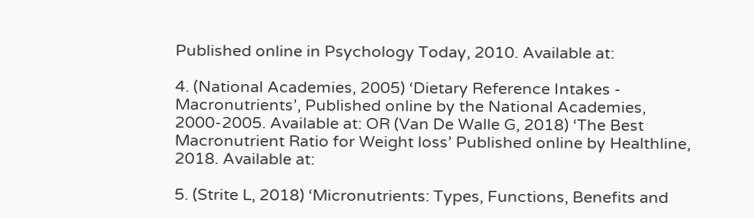Published online in Psychology Today, 2010. Available at:

4. (National Academies, 2005) ‘Dietary Reference Intakes - Macronutrients’, Published online by the National Academies, 2000-2005. Available at: OR (Van De Walle G, 2018) ‘The Best Macronutrient Ratio for Weight loss’ Published online by Healthline, 2018. Available at:

5. (Strite L, 2018) ‘Micronutrients: Types, Functions, Benefits and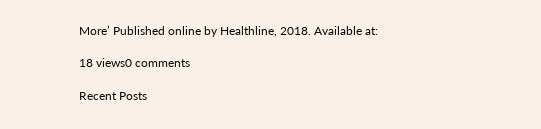More’ Published online by Healthline, 2018. Available at:

18 views0 comments

Recent Posts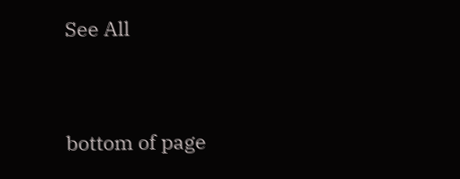See All


bottom of page